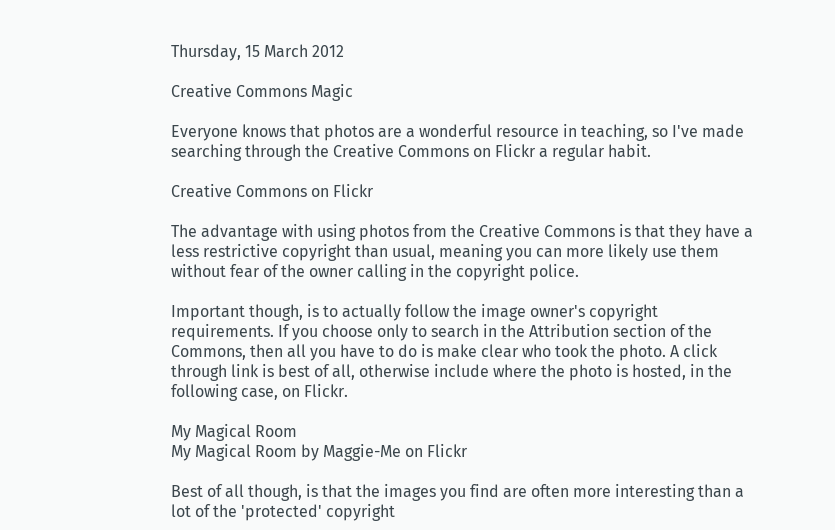Thursday, 15 March 2012

Creative Commons Magic

Everyone knows that photos are a wonderful resource in teaching, so I've made searching through the Creative Commons on Flickr a regular habit.

Creative Commons on Flickr

The advantage with using photos from the Creative Commons is that they have a less restrictive copyright than usual, meaning you can more likely use them without fear of the owner calling in the copyright police.

Important though, is to actually follow the image owner's copyright requirements. If you choose only to search in the Attribution section of the Commons, then all you have to do is make clear who took the photo. A click through link is best of all, otherwise include where the photo is hosted, in the following case, on Flickr.

My Magical Room
My Magical Room by Maggie-Me on Flickr

Best of all though, is that the images you find are often more interesting than a lot of the 'protected' copyright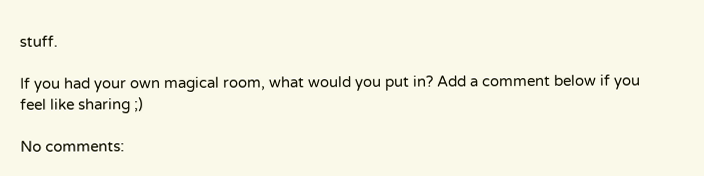stuff.

If you had your own magical room, what would you put in? Add a comment below if you feel like sharing ;)

No comments: